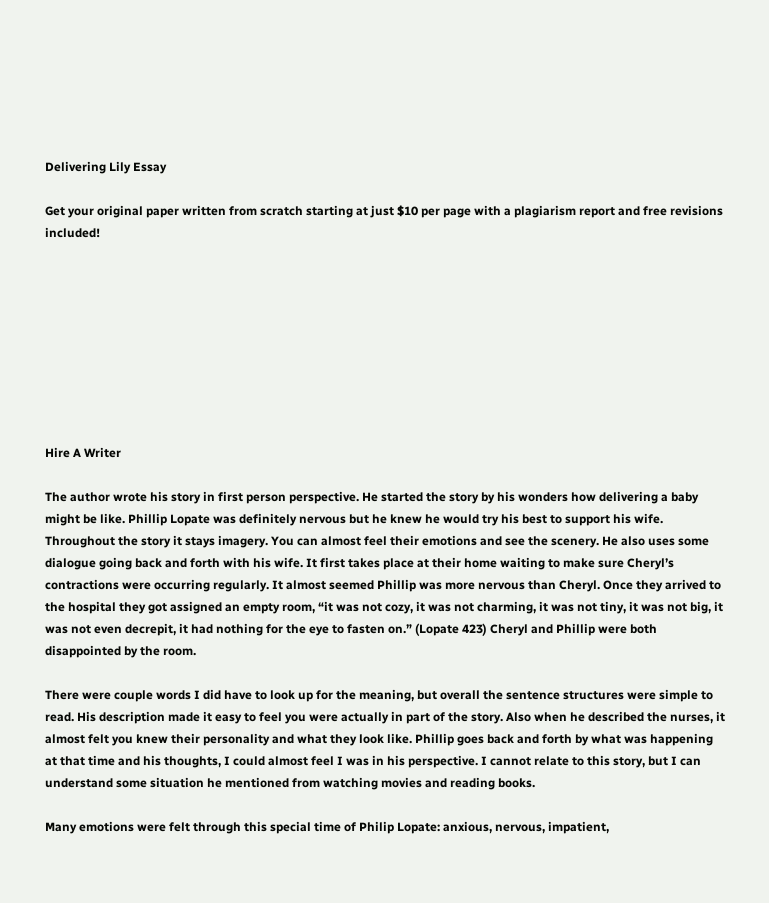Delivering Lily Essay

Get your original paper written from scratch starting at just $10 per page with a plagiarism report and free revisions included!









Hire A Writer

The author wrote his story in first person perspective. He started the story by his wonders how delivering a baby might be like. Phillip Lopate was definitely nervous but he knew he would try his best to support his wife. Throughout the story it stays imagery. You can almost feel their emotions and see the scenery. He also uses some dialogue going back and forth with his wife. It first takes place at their home waiting to make sure Cheryl’s contractions were occurring regularly. It almost seemed Phillip was more nervous than Cheryl. Once they arrived to the hospital they got assigned an empty room, “it was not cozy, it was not charming, it was not tiny, it was not big, it was not even decrepit, it had nothing for the eye to fasten on.” (Lopate 423) Cheryl and Phillip were both disappointed by the room.

There were couple words I did have to look up for the meaning, but overall the sentence structures were simple to read. His description made it easy to feel you were actually in part of the story. Also when he described the nurses, it almost felt you knew their personality and what they look like. Phillip goes back and forth by what was happening at that time and his thoughts, I could almost feel I was in his perspective. I cannot relate to this story, but I can understand some situation he mentioned from watching movies and reading books.

Many emotions were felt through this special time of Philip Lopate: anxious, nervous, impatient,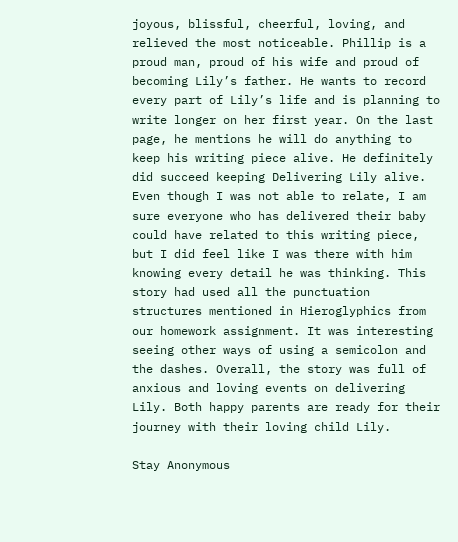joyous, blissful, cheerful, loving, and relieved the most noticeable. Phillip is a proud man, proud of his wife and proud of becoming Lily’s father. He wants to record every part of Lily’s life and is planning to write longer on her first year. On the last page, he mentions he will do anything to keep his writing piece alive. He definitely did succeed keeping Delivering Lily alive. Even though I was not able to relate, I am sure everyone who has delivered their baby could have related to this writing piece, but I did feel like I was there with him knowing every detail he was thinking. This story had used all the punctuation structures mentioned in Hieroglyphics from our homework assignment. It was interesting seeing other ways of using a semicolon and the dashes. Overall, the story was full of anxious and loving events on delivering Lily. Both happy parents are ready for their journey with their loving child Lily.

Stay Anonymous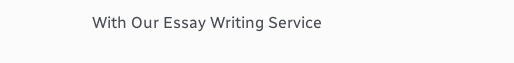With Our Essay Writing Service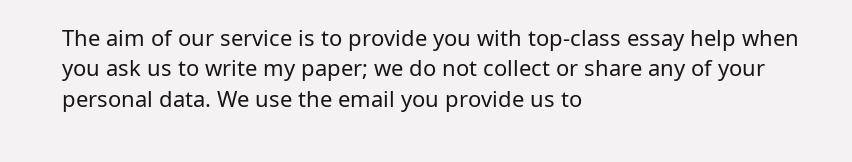The aim of our service is to provide you with top-class essay help when you ask us to write my paper; we do not collect or share any of your personal data. We use the email you provide us to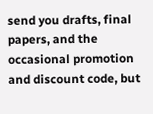send you drafts, final papers, and the occasional promotion and discount code, but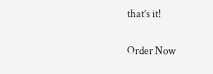that’s it!

Order Now